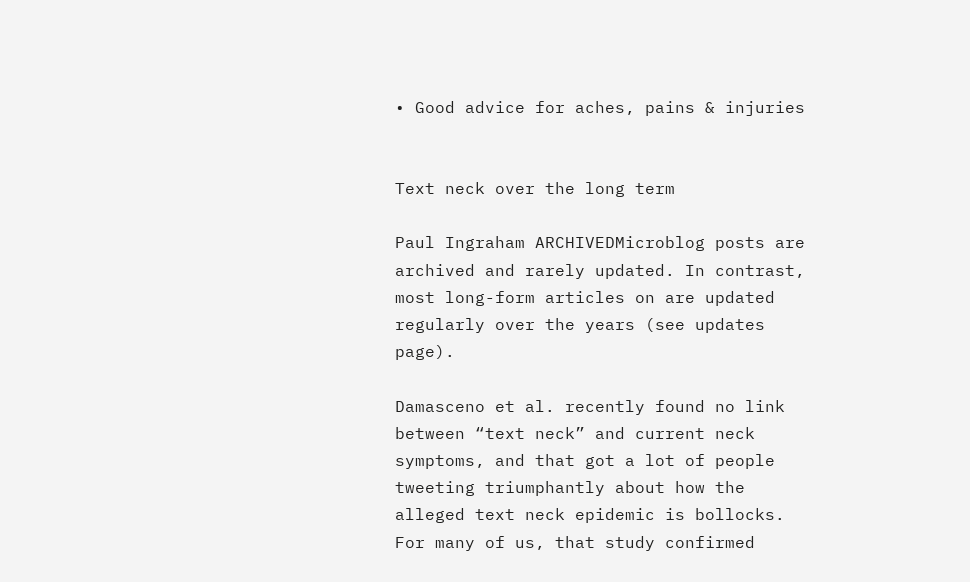• Good advice for aches, pains & injuries


Text neck over the long term

Paul Ingraham ARCHIVEDMicroblog posts are archived and rarely updated. In contrast, most long-form articles on are updated regularly over the years (see updates page).

Damasceno et al. recently found no link between “text neck” and current neck symptoms, and that got a lot of people tweeting triumphantly about how the alleged text neck epidemic is bollocks. For many of us, that study confirmed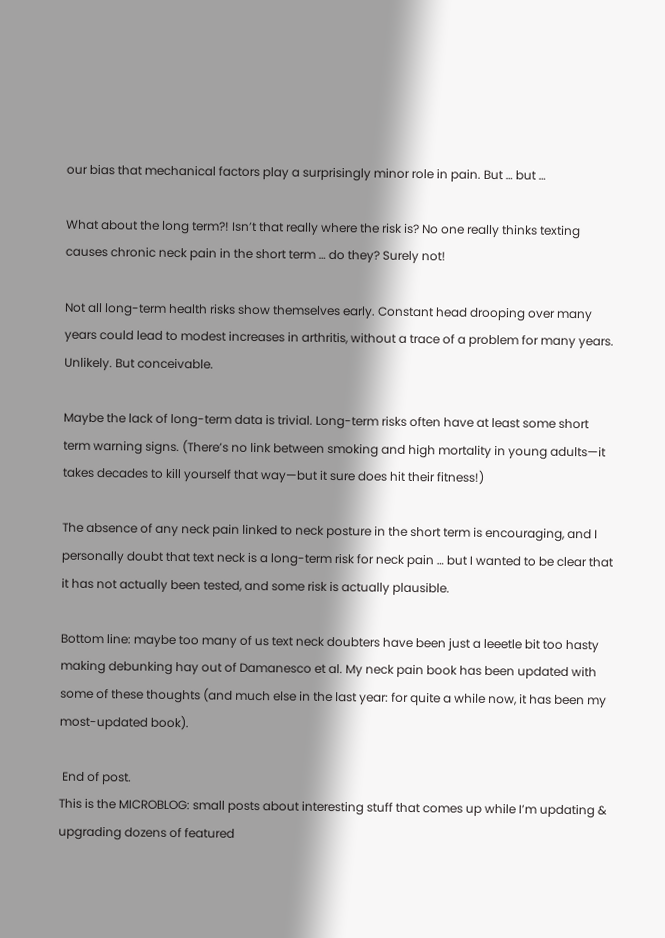our bias that mechanical factors play a surprisingly minor role in pain. But … but …

What about the long term?! Isn’t that really where the risk is? No one really thinks texting causes chronic neck pain in the short term … do they? Surely not!

Not all long-term health risks show themselves early. Constant head drooping over many years could lead to modest increases in arthritis, without a trace of a problem for many years. Unlikely. But conceivable.

Maybe the lack of long-term data is trivial. Long-term risks often have at least some short term warning signs. (There’s no link between smoking and high mortality in young adults—it takes decades to kill yourself that way—but it sure does hit their fitness!)

The absence of any neck pain linked to neck posture in the short term is encouraging, and I personally doubt that text neck is a long-term risk for neck pain … but I wanted to be clear that it has not actually been tested, and some risk is actually plausible.

Bottom line: maybe too many of us text neck doubters have been just a leeetle bit too hasty making debunking hay out of Damanesco et al. My neck pain book has been updated with some of these thoughts (and much else in the last year: for quite a while now, it has been my most-updated book).

 End of post.
This is the MICROBLOG: small posts about interesting stuff that comes up while I’m updating & upgrading dozens of featured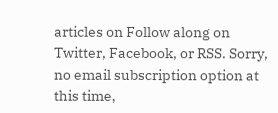articles on Follow along on Twitter, Facebook, or RSS. Sorry, no email subscription option at this time,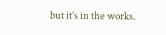but it’s in the works.